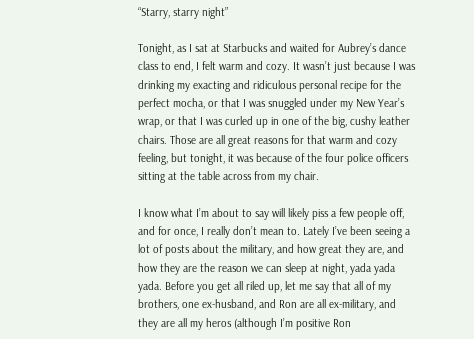“Starry, starry night”

Tonight, as I sat at Starbucks and waited for Aubrey’s dance class to end, I felt warm and cozy. It wasn’t just because I was drinking my exacting and ridiculous personal recipe for the perfect mocha, or that I was snuggled under my New Year’s wrap, or that I was curled up in one of the big, cushy leather chairs. Those are all great reasons for that warm and cozy feeling, but tonight, it was because of the four police officers sitting at the table across from my chair.

I know what I’m about to say will likely piss a few people off, and for once, I really don’t mean to. Lately I’ve been seeing a lot of posts about the military, and how great they are, and how they are the reason we can sleep at night, yada yada yada. Before you get all riled up, let me say that all of my brothers, one ex-husband, and Ron are all ex-military, and they are all my heros (although I’m positive Ron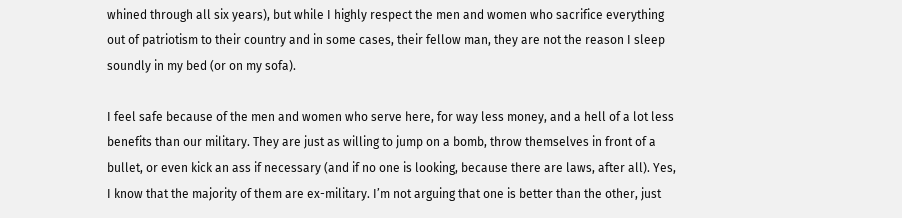whined through all six years), but while I highly respect the men and women who sacrifice everything out of patriotism to their country and in some cases, their fellow man, they are not the reason I sleep soundly in my bed (or on my sofa).

I feel safe because of the men and women who serve here, for way less money, and a hell of a lot less benefits than our military. They are just as willing to jump on a bomb, throw themselves in front of a bullet, or even kick an ass if necessary (and if no one is looking, because there are laws, after all). Yes, I know that the majority of them are ex-military. I’m not arguing that one is better than the other, just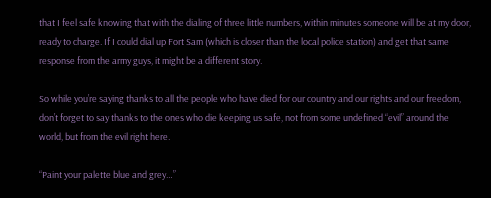that I feel safe knowing that with the dialing of three little numbers, within minutes someone will be at my door, ready to charge. If I could dial up Fort Sam (which is closer than the local police station) and get that same response from the army guys, it might be a different story.

So while you’re saying thanks to all the people who have died for our country and our rights and our freedom, don’t forget to say thanks to the ones who die keeping us safe, not from some undefined “evil” around the world, but from the evil right here.

“Paint your palette blue and grey…”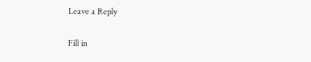Leave a Reply

Fill in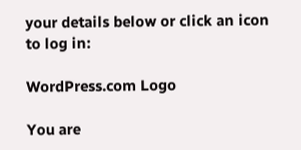your details below or click an icon to log in:

WordPress.com Logo

You are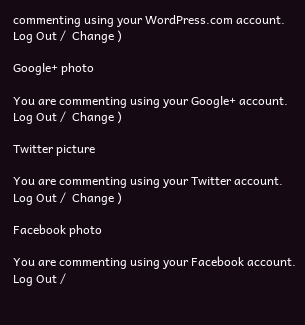commenting using your WordPress.com account. Log Out /  Change )

Google+ photo

You are commenting using your Google+ account. Log Out /  Change )

Twitter picture

You are commenting using your Twitter account. Log Out /  Change )

Facebook photo

You are commenting using your Facebook account. Log Out /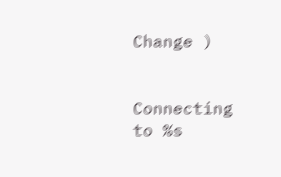Change )


Connecting to %s